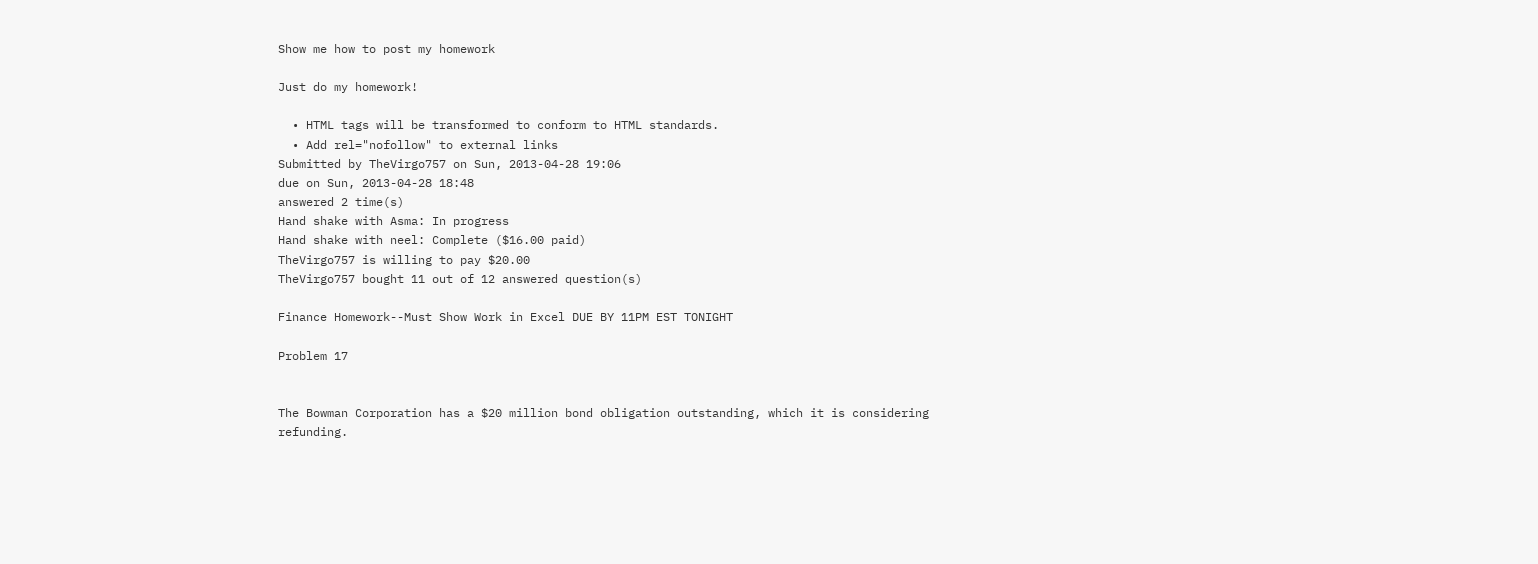Show me how to post my homework

Just do my homework!

  • HTML tags will be transformed to conform to HTML standards.
  • Add rel="nofollow" to external links
Submitted by TheVirgo757 on Sun, 2013-04-28 19:06
due on Sun, 2013-04-28 18:48
answered 2 time(s)
Hand shake with Asma: In progress
Hand shake with neel: Complete ($16.00 paid)
TheVirgo757 is willing to pay $20.00
TheVirgo757 bought 11 out of 12 answered question(s)

Finance Homework--Must Show Work in Excel DUE BY 11PM EST TONIGHT

Problem 17


The Bowman Corporation has a $20 million bond obligation outstanding, which it is considering refunding.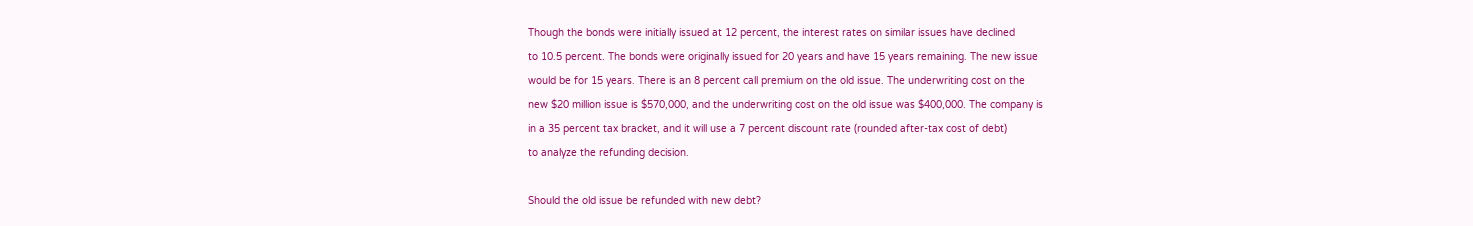Though the bonds were initially issued at 12 percent, the interest rates on similar issues have declined
to 10.5 percent. The bonds were originally issued for 20 years and have 15 years remaining. The new issue
would be for 15 years. There is an 8 percent call premium on the old issue. The underwriting cost on the
new $20 million issue is $570,000, and the underwriting cost on the old issue was $400,000. The company is
in a 35 percent tax bracket, and it will use a 7 percent discount rate (rounded after-tax cost of debt)
to analyze the refunding decision.

Should the old issue be refunded with new debt?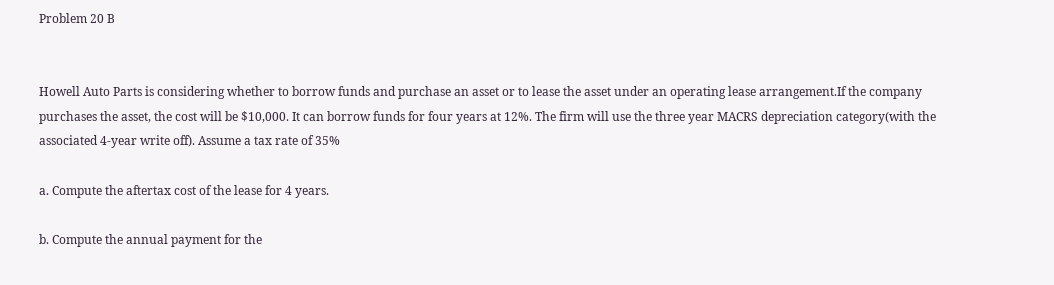Problem 20 B


Howell Auto Parts is considering whether to borrow funds and purchase an asset or to lease the asset under an operating lease arrangement.If the company purchases the asset, the cost will be $10,000. It can borrow funds for four years at 12%. The firm will use the three year MACRS depreciation category(with the associated 4-year write off). Assume a tax rate of 35%

a. Compute the aftertax cost of the lease for 4 years.

b. Compute the annual payment for the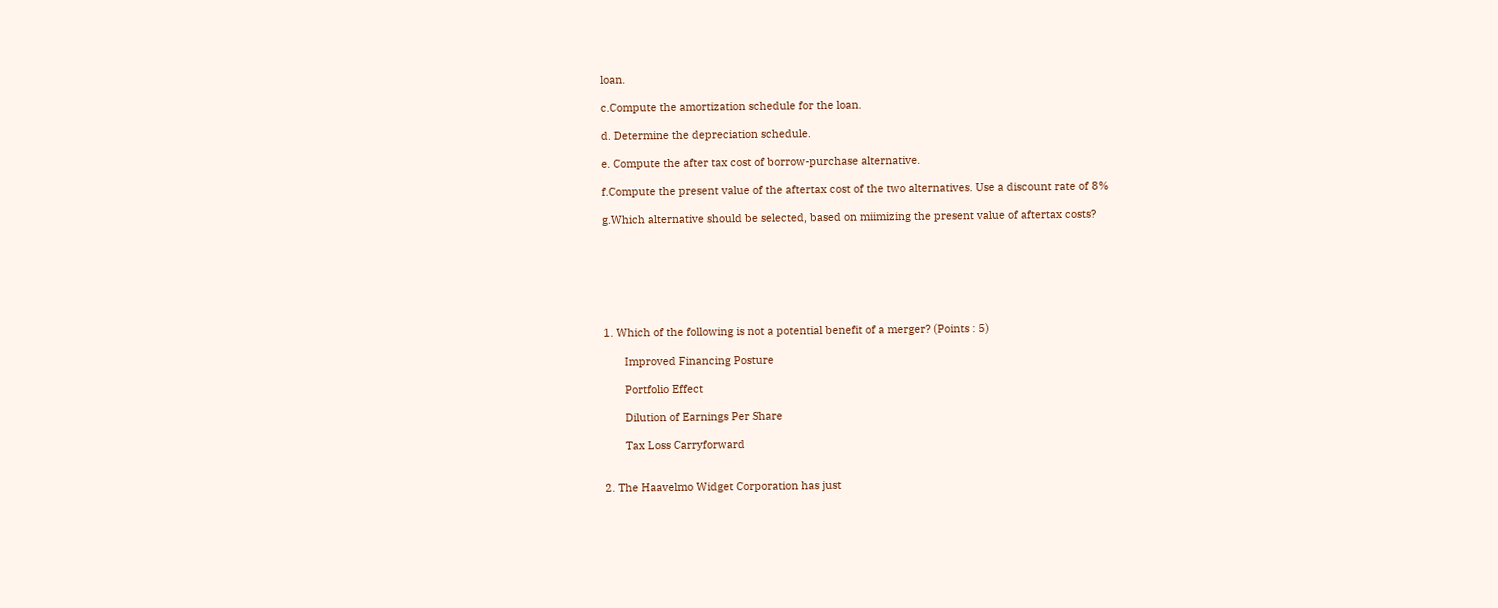loan.

c.Compute the amortization schedule for the loan.

d. Determine the depreciation schedule.

e. Compute the after tax cost of borrow-purchase alternative.

f.Compute the present value of the aftertax cost of the two alternatives. Use a discount rate of 8%

g.Which alternative should be selected, based on miimizing the present value of aftertax costs?







1. Which of the following is not a potential benefit of a merger? (Points : 5)

       Improved Financing Posture

       Portfolio Effect

       Dilution of Earnings Per Share

       Tax Loss Carryforward


2. The Haavelmo Widget Corporation has just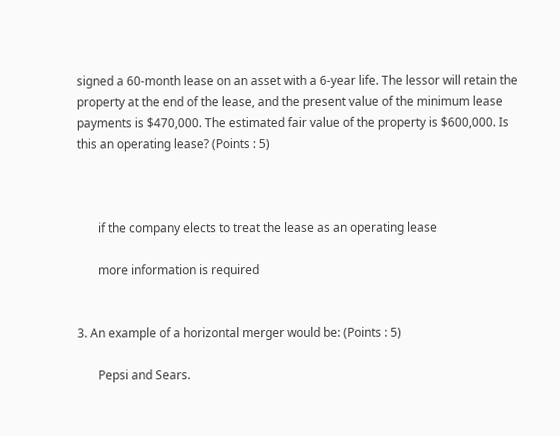signed a 60-month lease on an asset with a 6-year life. The lessor will retain the property at the end of the lease, and the present value of the minimum lease payments is $470,000. The estimated fair value of the property is $600,000. Is this an operating lease? (Points : 5)



       if the company elects to treat the lease as an operating lease

       more information is required


3. An example of a horizontal merger would be: (Points : 5)

       Pepsi and Sears.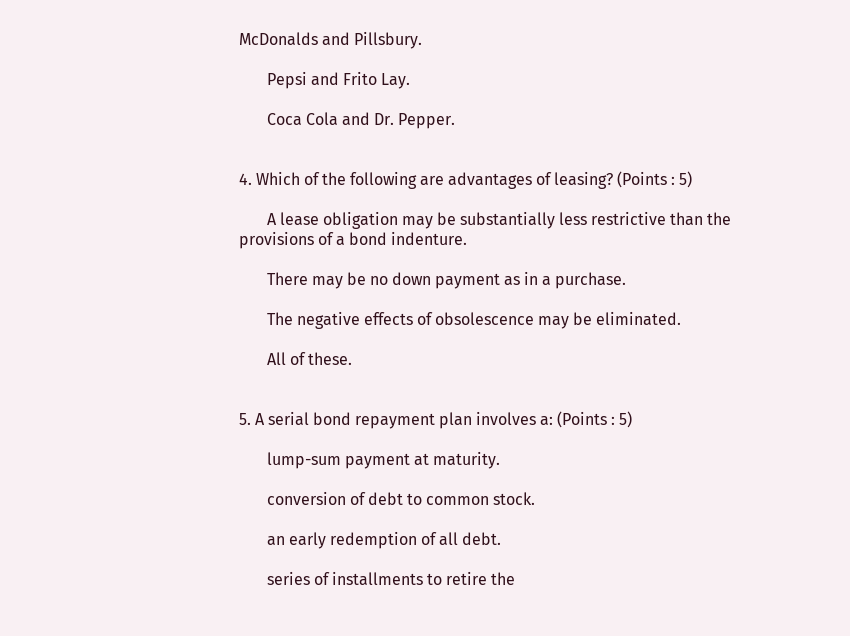McDonalds and Pillsbury.

       Pepsi and Frito Lay.

       Coca Cola and Dr. Pepper.


4. Which of the following are advantages of leasing? (Points : 5)

       A lease obligation may be substantially less restrictive than the provisions of a bond indenture.

       There may be no down payment as in a purchase.

       The negative effects of obsolescence may be eliminated.

       All of these.


5. A serial bond repayment plan involves a: (Points : 5)

       lump-sum payment at maturity.

       conversion of debt to common stock.

       an early redemption of all debt.

       series of installments to retire the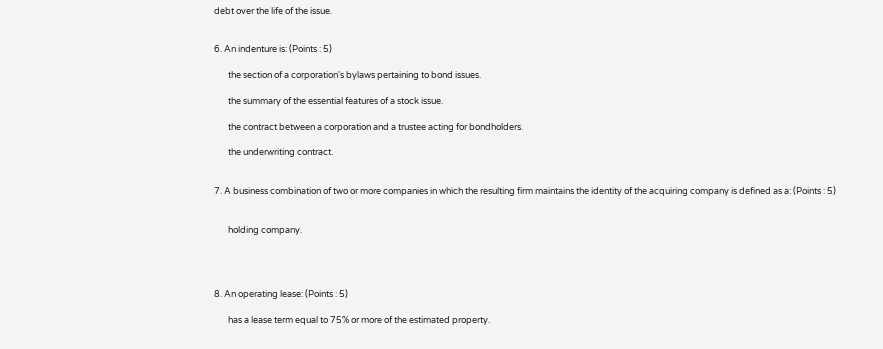debt over the life of the issue.


6. An indenture is: (Points : 5)

       the section of a corporation's bylaws pertaining to bond issues.

       the summary of the essential features of a stock issue.

       the contract between a corporation and a trustee acting for bondholders.

       the underwriting contract.


7. A business combination of two or more companies in which the resulting firm maintains the identity of the acquiring company is defined as a: (Points : 5)


       holding company.




8. An operating lease: (Points : 5)

       has a lease term equal to 75% or more of the estimated property.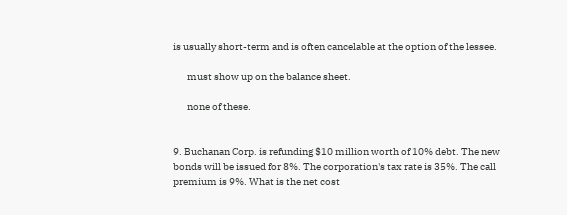is usually short-term and is often cancelable at the option of the lessee.

       must show up on the balance sheet.

       none of these.


9. Buchanan Corp. is refunding $10 million worth of 10% debt. The new bonds will be issued for 8%. The corporation's tax rate is 35%. The call premium is 9%. What is the net cost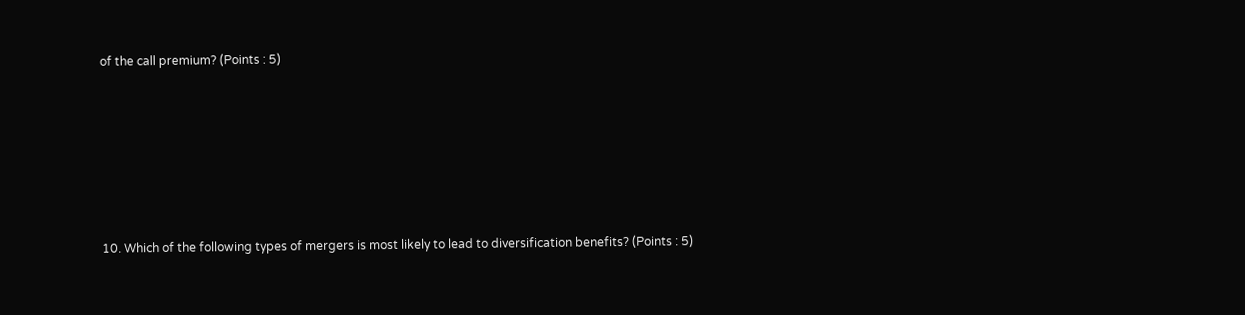of the call premium? (Points : 5)






10. Which of the following types of mergers is most likely to lead to diversification benefits? (Points : 5)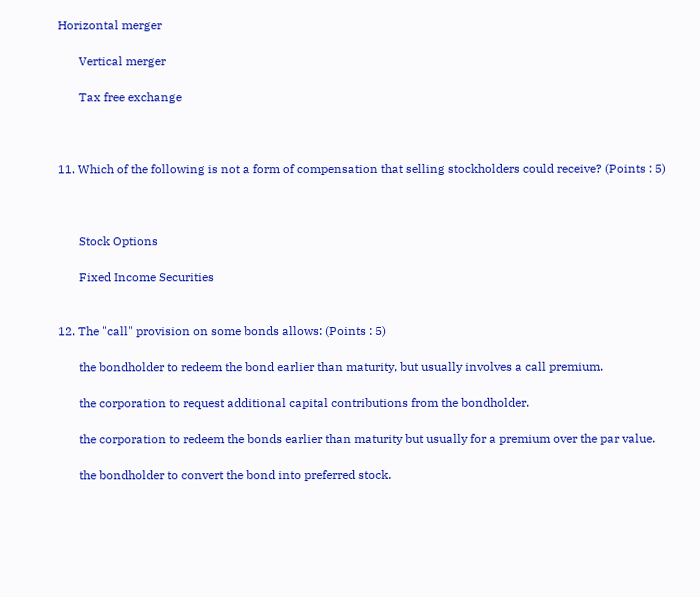Horizontal merger

       Vertical merger

       Tax free exchange



11. Which of the following is not a form of compensation that selling stockholders could receive? (Points : 5)



       Stock Options

       Fixed Income Securities


12. The "call" provision on some bonds allows: (Points : 5)

       the bondholder to redeem the bond earlier than maturity, but usually involves a call premium.

       the corporation to request additional capital contributions from the bondholder.

       the corporation to redeem the bonds earlier than maturity but usually for a premium over the par value.

       the bondholder to convert the bond into preferred stock.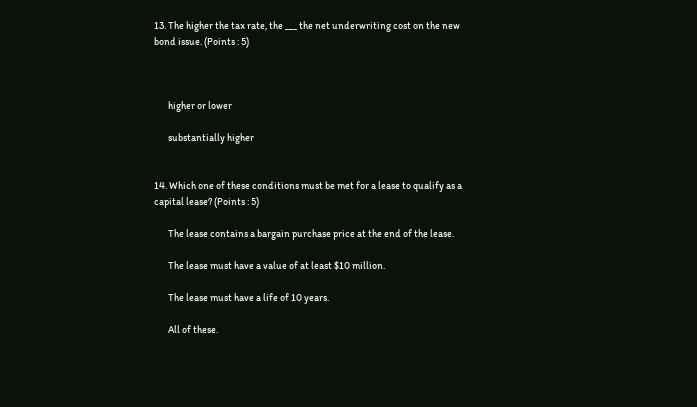13. The higher the tax rate, the ___ the net underwriting cost on the new bond issue. (Points : 5)



       higher or lower

       substantially higher


14. Which one of these conditions must be met for a lease to qualify as a capital lease? (Points : 5)

       The lease contains a bargain purchase price at the end of the lease.

       The lease must have a value of at least $10 million.

       The lease must have a life of 10 years.

       All of these.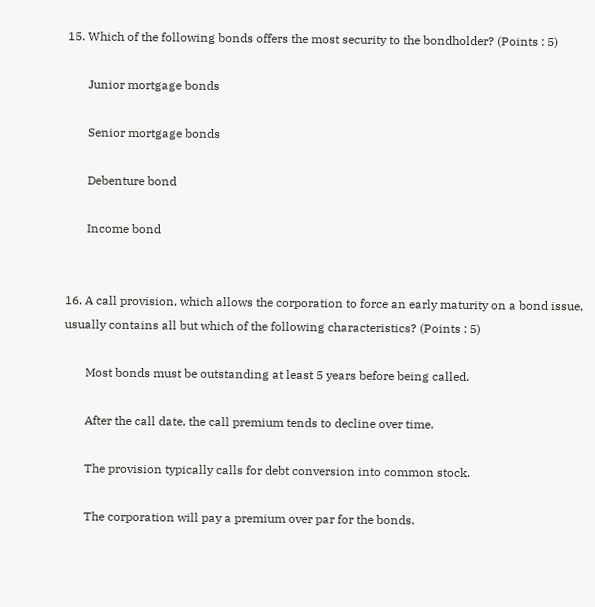15. Which of the following bonds offers the most security to the bondholder? (Points : 5)

       Junior mortgage bonds

       Senior mortgage bonds

       Debenture bond

       Income bond


16. A call provision, which allows the corporation to force an early maturity on a bond issue, usually contains all but which of the following characteristics? (Points : 5)

       Most bonds must be outstanding at least 5 years before being called.

       After the call date, the call premium tends to decline over time.

       The provision typically calls for debt conversion into common stock.

       The corporation will pay a premium over par for the bonds.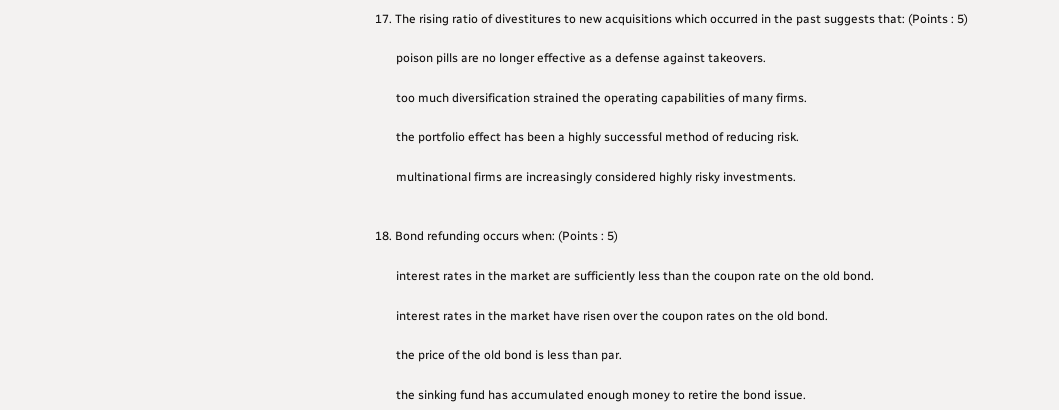17. The rising ratio of divestitures to new acquisitions which occurred in the past suggests that: (Points : 5)

       poison pills are no longer effective as a defense against takeovers.

       too much diversification strained the operating capabilities of many firms.

       the portfolio effect has been a highly successful method of reducing risk.

       multinational firms are increasingly considered highly risky investments.


18. Bond refunding occurs when: (Points : 5)

       interest rates in the market are sufficiently less than the coupon rate on the old bond.

       interest rates in the market have risen over the coupon rates on the old bond.

       the price of the old bond is less than par.

       the sinking fund has accumulated enough money to retire the bond issue.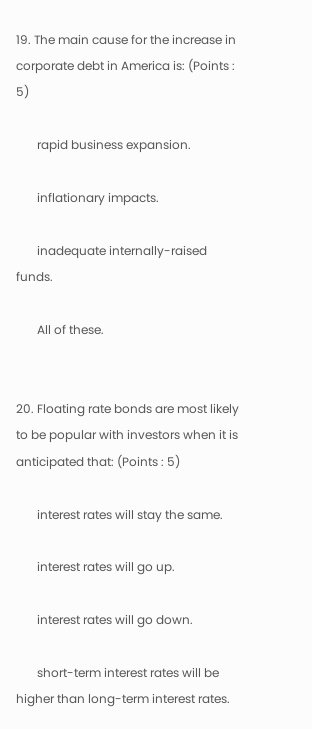19. The main cause for the increase in corporate debt in America is: (Points : 5)

       rapid business expansion.

       inflationary impacts.

       inadequate internally-raised funds.

       All of these.


20. Floating rate bonds are most likely to be popular with investors when it is anticipated that: (Points : 5)

       interest rates will stay the same.

       interest rates will go up.

       interest rates will go down.

       short-term interest rates will be higher than long-term interest rates.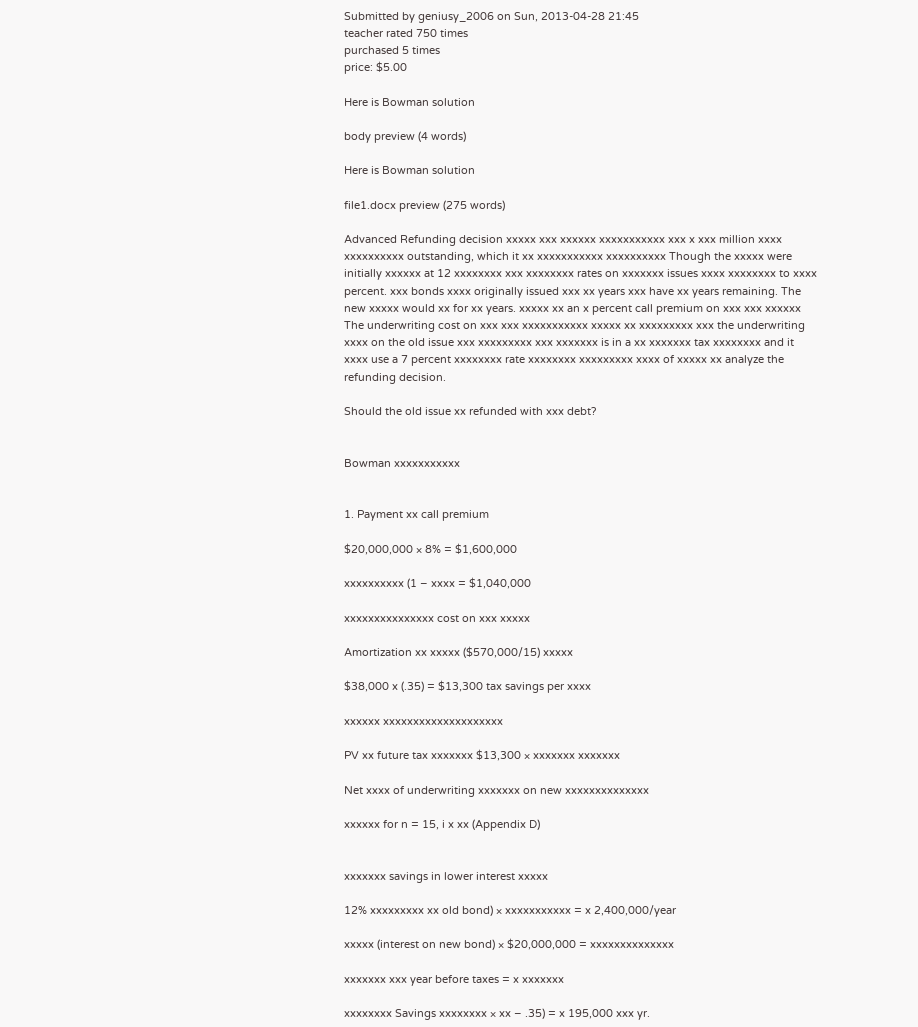Submitted by geniusy_2006 on Sun, 2013-04-28 21:45
teacher rated 750 times
purchased 5 times
price: $5.00

Here is Bowman solution

body preview (4 words)

Here is Bowman solution

file1.docx preview (275 words)

Advanced Refunding decision xxxxx xxx xxxxxx xxxxxxxxxxx xxx x xxx million xxxx xxxxxxxxxx outstanding, which it xx xxxxxxxxxxx xxxxxxxxxx Though the xxxxx were initially xxxxxx at 12 xxxxxxxx xxx xxxxxxxx rates on xxxxxxx issues xxxx xxxxxxxx to xxxx percent. xxx bonds xxxx originally issued xxx xx years xxx have xx years remaining. The new xxxxx would xx for xx years. xxxxx xx an x percent call premium on xxx xxx xxxxxx The underwriting cost on xxx xxx xxxxxxxxxxx xxxxx xx xxxxxxxxx xxx the underwriting xxxx on the old issue xxx xxxxxxxxx xxx xxxxxxx is in a xx xxxxxxx tax xxxxxxxx and it xxxx use a 7 percent xxxxxxxx rate xxxxxxxx xxxxxxxxx xxxx of xxxxx xx analyze the refunding decision.

Should the old issue xx refunded with xxx debt?


Bowman xxxxxxxxxxx


1. Payment xx call premium

$20,000,000 × 8% = $1,600,000

xxxxxxxxxx (1 – xxxx = $1,040,000

xxxxxxxxxxxxxxx cost on xxx xxxxx

Amortization xx xxxxx ($570,000/15) xxxxx

$38,000 x (.35) = $13,300 tax savings per xxxx

xxxxxx xxxxxxxxxxxxxxxxxxxx

PV xx future tax xxxxxxx $13,300 × xxxxxxx xxxxxxx

Net xxxx of underwriting xxxxxxx on new xxxxxxxxxxxxxx

xxxxxx for n = 15, i x xx (Appendix D)


xxxxxxx savings in lower interest xxxxx

12% xxxxxxxxx xx old bond) × xxxxxxxxxxx = x 2,400,000/year

xxxxx (interest on new bond) × $20,000,000 = xxxxxxxxxxxxxx

xxxxxxx xxx year before taxes = x xxxxxxx

xxxxxxxx Savings xxxxxxxx × xx – .35) = x 195,000 xxx yr.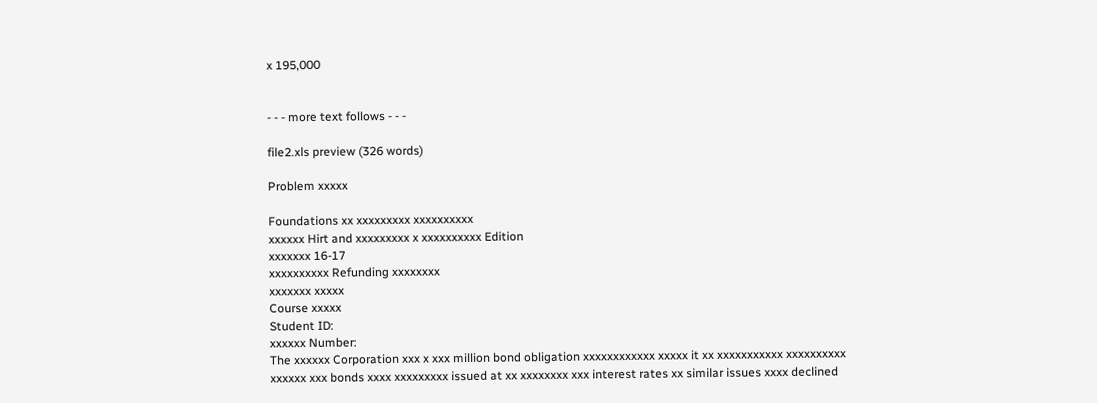x 195,000


- - - more text follows - - -

file2.xls preview (326 words)

Problem xxxxx

Foundations xx xxxxxxxxx xxxxxxxxxx
xxxxxx Hirt and xxxxxxxxx x xxxxxxxxxx Edition
xxxxxxx 16-17
xxxxxxxxxx Refunding xxxxxxxx
xxxxxxx xxxxx
Course xxxxx
Student ID:
xxxxxx Number:
The xxxxxx Corporation xxx x xxx million bond obligation xxxxxxxxxxxx xxxxx it xx xxxxxxxxxxx xxxxxxxxxx
xxxxxx xxx bonds xxxx xxxxxxxxx issued at xx xxxxxxxx xxx interest rates xx similar issues xxxx declined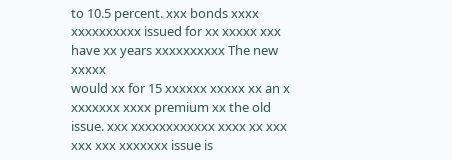to 10.5 percent. xxx bonds xxxx xxxxxxxxxx issued for xx xxxxx xxx have xx years xxxxxxxxxx The new xxxxx
would xx for 15 xxxxxx xxxxx xx an x xxxxxxx xxxx premium xx the old issue. xxx xxxxxxxxxxxx xxxx xx xxx
xxx xxx xxxxxxx issue is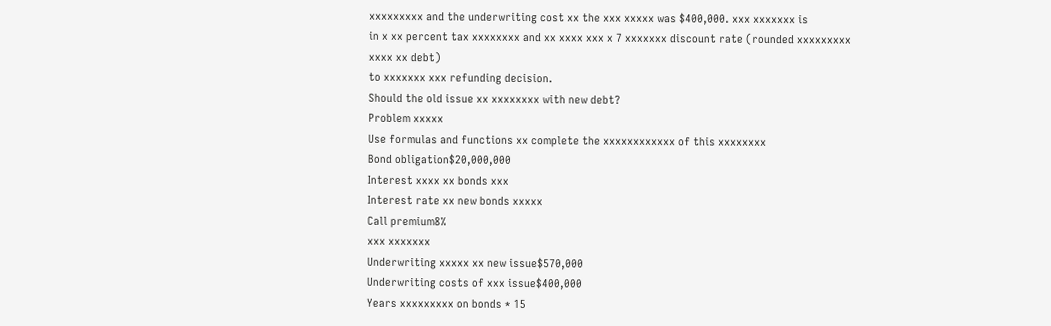xxxxxxxxx and the underwriting cost xx the xxx xxxxx was $400,000. xxx xxxxxxx is
in x xx percent tax xxxxxxxx and xx xxxx xxx x 7 xxxxxxx discount rate (rounded xxxxxxxxx xxxx xx debt)
to xxxxxxx xxx refunding decision.
Should the old issue xx xxxxxxxx with new debt?
Problem xxxxx
Use formulas and functions xx complete the xxxxxxxxxxxx of this xxxxxxxx
Bond obligation$20,000,000
Interest xxxx xx bonds xxx
Interest rate xx new bonds xxxxx
Call premium8%
xxx xxxxxxx
Underwriting xxxxx xx new issue$570,000
Underwriting costs of xxx issue$400,000
Years xxxxxxxxx on bonds * 15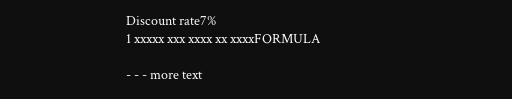Discount rate7%
1 xxxxx xxx xxxx xx xxxxFORMULA

- - - more text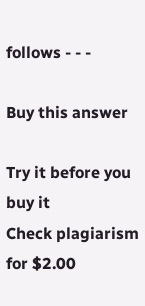follows - - -

Buy this answer

Try it before you buy it
Check plagiarism for $2.00